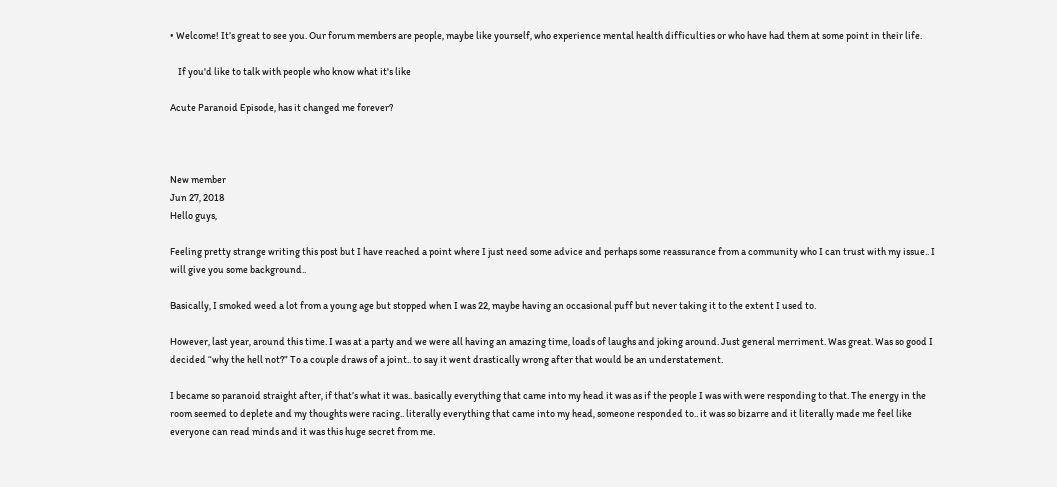• Welcome! It’s great to see you. Our forum members are people, maybe like yourself, who experience mental health difficulties or who have had them at some point in their life.

    If you'd like to talk with people who know what it's like

Acute Paranoid Episode, has it changed me forever?



New member
Jun 27, 2018
Hello guys,

Feeling pretty strange writing this post but I have reached a point where I just need some advice and perhaps some reassurance from a community who I can trust with my issue.. I will give you some background..

Basically, I smoked weed a lot from a young age but stopped when I was 22, maybe having an occasional puff but never taking it to the extent I used to.

However, last year, around this time. I was at a party and we were all having an amazing time, loads of laughs and joking around. Just general merriment. Was great. Was so good I decided “why the hell not?” To a couple draws of a joint.. to say it went drastically wrong after that would be an understatement.

I became so paranoid straight after, if that’s what it was.. basically everything that came into my head it was as if the people I was with were responding to that. The energy in the room seemed to deplete and my thoughts were racing.. literally everything that came into my head, someone responded to.. it was so bizarre and it literally made me feel like everyone can read minds and it was this huge secret from me.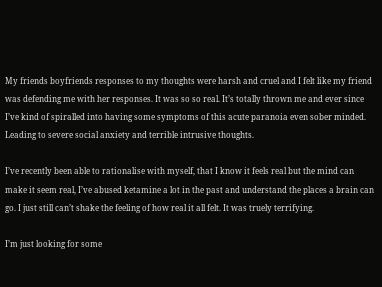My friends boyfriends responses to my thoughts were harsh and cruel and I felt like my friend was defending me with her responses. It was so so real. It’s totally thrown me and ever since I’ve kind of spiralled into having some symptoms of this acute paranoia even sober minded. Leading to severe social anxiety and terrible intrusive thoughts.

I’ve recently been able to rationalise with myself, that I know it feels real but the mind can make it seem real, I’ve abused ketamine a lot in the past and understand the places a brain can go. I just still can’t shake the feeling of how real it all felt. It was truely terrifying.

I’m just looking for some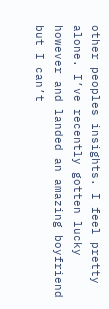other peoples insights. I feel pretty alone. I’ve recently gotten lucky however and landed an amazing boyfriend but I can’t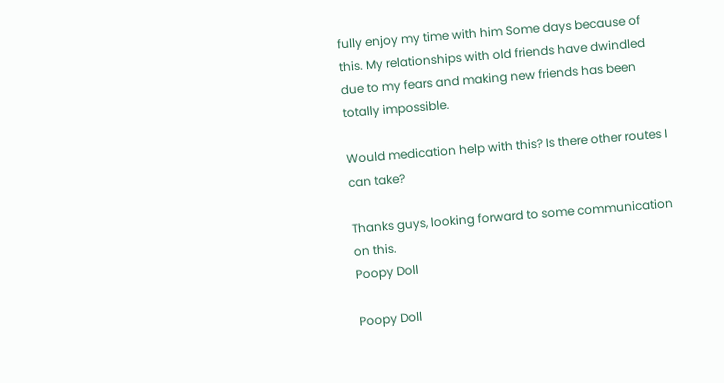fully enjoy my time with him Some days because of this. My relationships with old friends have dwindled due to my fears and making new friends has been totally impossible.

Would medication help with this? Is there other routes I can take?

Thanks guys, looking forward to some communication on this.
Poopy Doll

Poopy Doll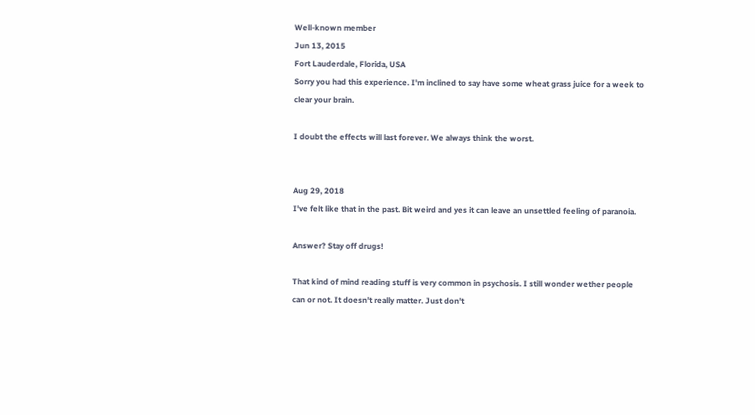Well-known member
Jun 13, 2015
Fort Lauderdale, Florida, USA
Sorry you had this experience. I'm inclined to say have some wheat grass juice for a week to clear your brain.

I doubt the effects will last forever. We always think the worst.


Aug 29, 2018
I've felt like that in the past. Bit weird and yes it can leave an unsettled feeling of paranoia.

Answer? Stay off drugs!

That kind of mind reading stuff is very common in psychosis. I still wonder wether people can or not. It doesn't really matter. Just don't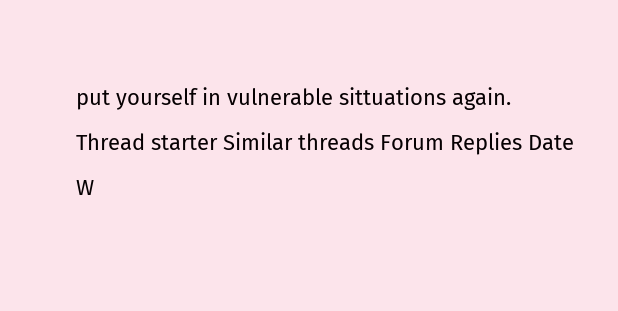put yourself in vulnerable sittuations again.
Thread starter Similar threads Forum Replies Date
W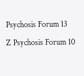Psychosis Forum 13
Z Psychosis Forum 10